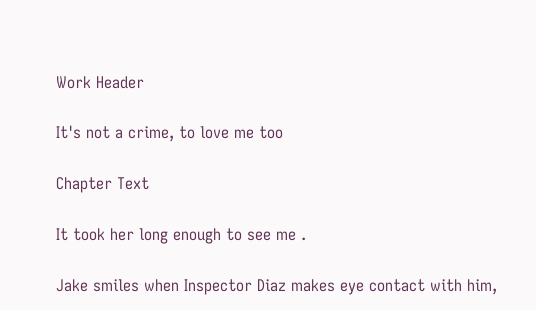Work Header

It's not a crime, to love me too

Chapter Text

It took her long enough to see me .

Jake smiles when Inspector Diaz makes eye contact with him,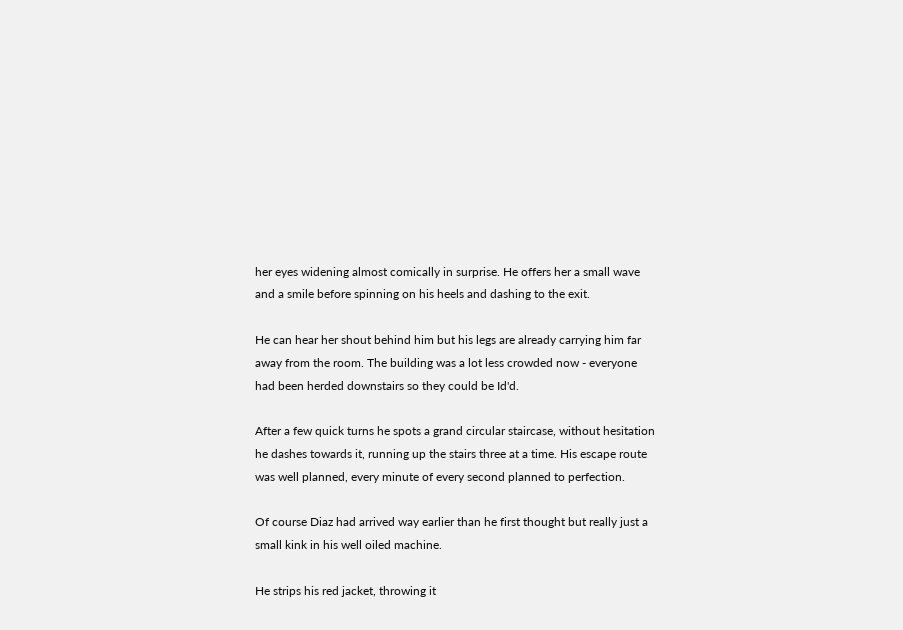her eyes widening almost comically in surprise. He offers her a small wave and a smile before spinning on his heels and dashing to the exit.

He can hear her shout behind him but his legs are already carrying him far away from the room. The building was a lot less crowded now - everyone had been herded downstairs so they could be Id'd.

After a few quick turns he spots a grand circular staircase, without hesitation he dashes towards it, running up the stairs three at a time. His escape route was well planned, every minute of every second planned to perfection.

Of course Diaz had arrived way earlier than he first thought but really just a small kink in his well oiled machine.

He strips his red jacket, throwing it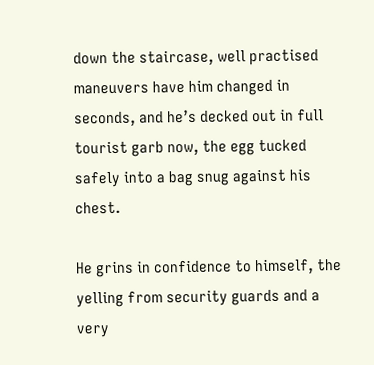down the staircase, well practised maneuvers have him changed in seconds, and he’s decked out in full tourist garb now, the egg tucked safely into a bag snug against his chest.

He grins in confidence to himself, the yelling from security guards and a very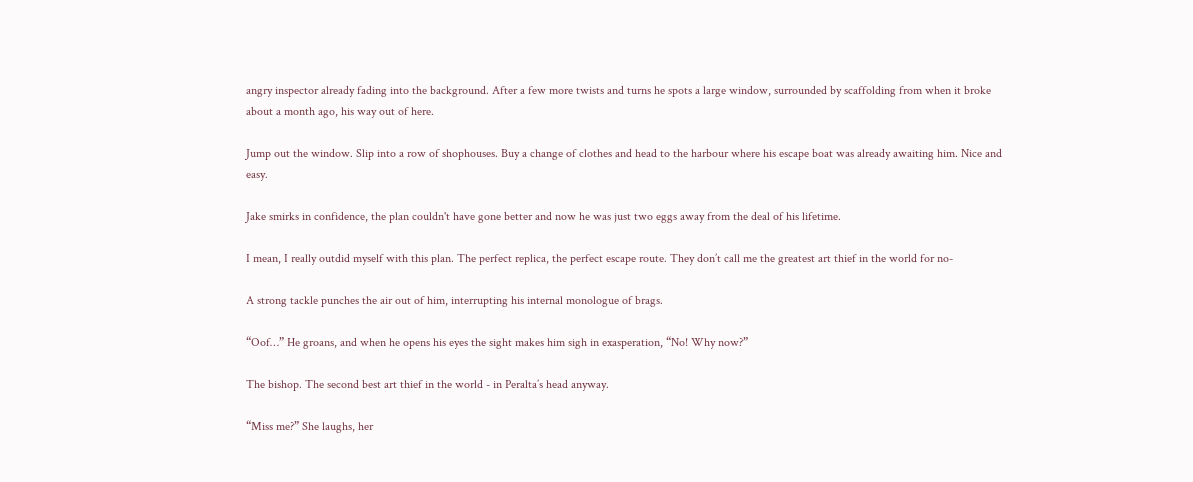angry inspector already fading into the background. After a few more twists and turns he spots a large window, surrounded by scaffolding from when it broke about a month ago, his way out of here.

Jump out the window. Slip into a row of shophouses. Buy a change of clothes and head to the harbour where his escape boat was already awaiting him. Nice and easy.

Jake smirks in confidence, the plan couldn't have gone better and now he was just two eggs away from the deal of his lifetime.

I mean, I really outdid myself with this plan. The perfect replica, the perfect escape route. They don’t call me the greatest art thief in the world for no-

A strong tackle punches the air out of him, interrupting his internal monologue of brags.

“Oof…” He groans, and when he opens his eyes the sight makes him sigh in exasperation, “No! Why now?”

The bishop. The second best art thief in the world - in Peralta’s head anyway.

“Miss me?” She laughs, her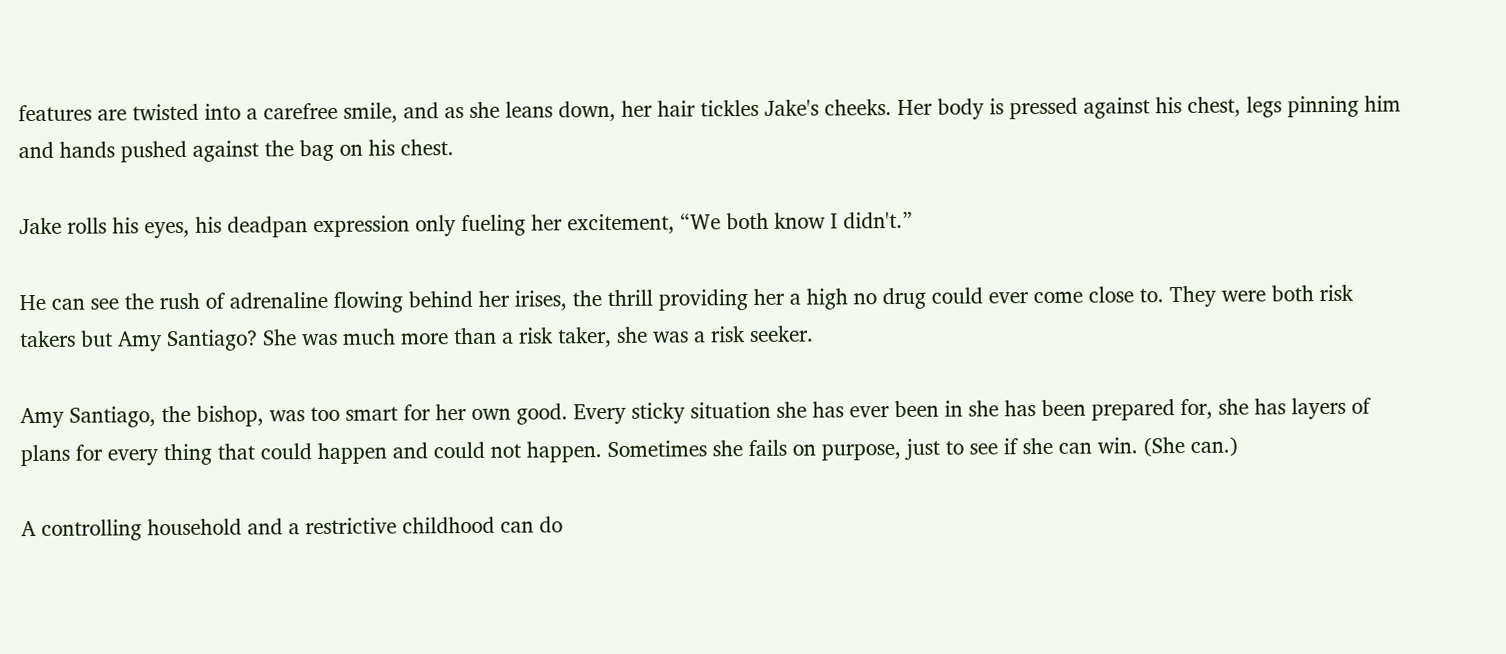features are twisted into a carefree smile, and as she leans down, her hair tickles Jake's cheeks. Her body is pressed against his chest, legs pinning him and hands pushed against the bag on his chest.

Jake rolls his eyes, his deadpan expression only fueling her excitement, “We both know I didn't.”

He can see the rush of adrenaline flowing behind her irises, the thrill providing her a high no drug could ever come close to. They were both risk takers but Amy Santiago? She was much more than a risk taker, she was a risk seeker.

Amy Santiago, the bishop, was too smart for her own good. Every sticky situation she has ever been in she has been prepared for, she has layers of plans for every thing that could happen and could not happen. Sometimes she fails on purpose, just to see if she can win. (She can.)

A controlling household and a restrictive childhood can do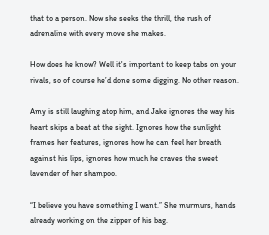that to a person. Now she seeks the thrill, the rush of adrenaline with every move she makes.

How does he know? Well it's important to keep tabs on your rivals, so of course he’d done some digging. No other reason.

Amy is still laughing atop him, and Jake ignores the way his heart skips a beat at the sight. Ignores how the sunlight frames her features, ignores how he can feel her breath against his lips, ignores how much he craves the sweet lavender of her shampoo.

“I believe you have something I want.” She murmurs, hands already working on the zipper of his bag.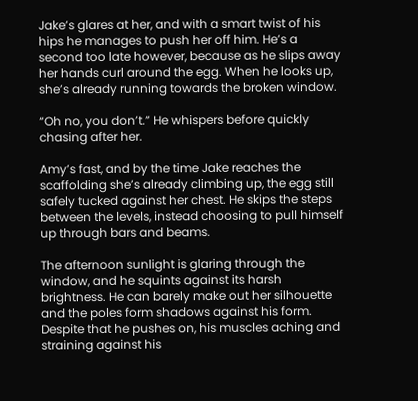Jake’s glares at her, and with a smart twist of his hips he manages to push her off him. He’s a second too late however, because as he slips away her hands curl around the egg. When he looks up, she’s already running towards the broken window.

“Oh no, you don’t.” He whispers before quickly chasing after her.

Amy’s fast, and by the time Jake reaches the scaffolding she’s already climbing up, the egg still safely tucked against her chest. He skips the steps between the levels, instead choosing to pull himself up through bars and beams.

The afternoon sunlight is glaring through the window, and he squints against its harsh brightness. He can barely make out her silhouette and the poles form shadows against his form. Despite that he pushes on, his muscles aching and straining against his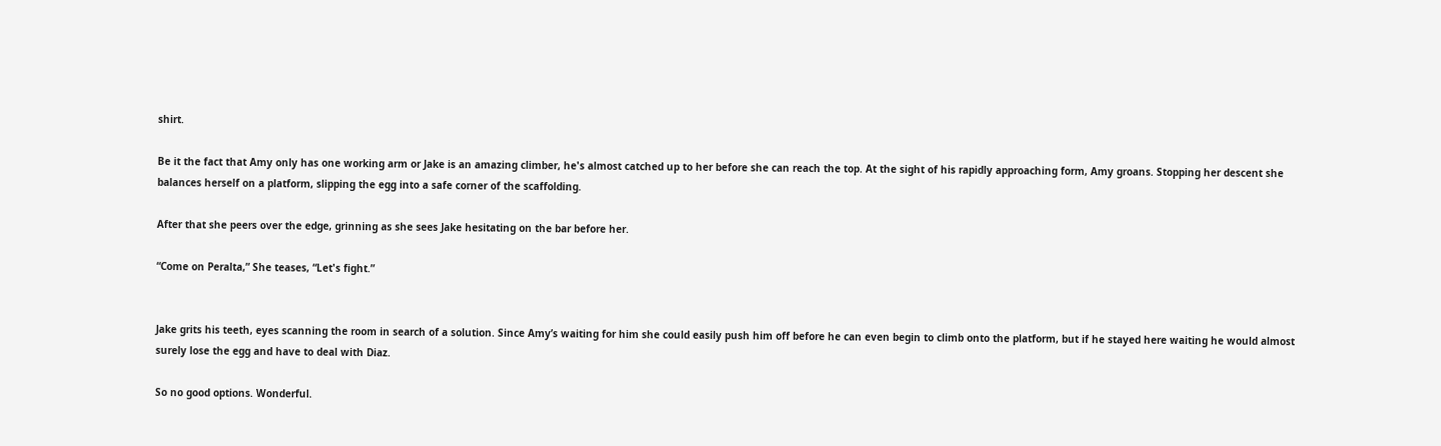shirt.

Be it the fact that Amy only has one working arm or Jake is an amazing climber, he's almost catched up to her before she can reach the top. At the sight of his rapidly approaching form, Amy groans. Stopping her descent she balances herself on a platform, slipping the egg into a safe corner of the scaffolding.

After that she peers over the edge, grinning as she sees Jake hesitating on the bar before her.

“Come on Peralta,” She teases, “Let's fight.”


Jake grits his teeth, eyes scanning the room in search of a solution. Since Amy’s waiting for him she could easily push him off before he can even begin to climb onto the platform, but if he stayed here waiting he would almost surely lose the egg and have to deal with Diaz.

So no good options. Wonderful.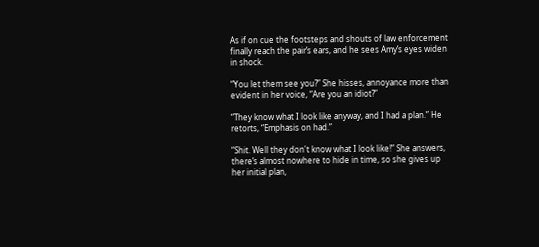As if on cue the footsteps and shouts of law enforcement finally reach the pair’s ears, and he sees Amy’s eyes widen in shock.

“You let them see you?” She hisses, annoyance more than evident in her voice, “Are you an idiot?”

“They know what I look like anyway, and I had a plan.” He retorts, “Emphasis on had.”

“Shit. Well they don't know what I look like!” She answers, there’s almost nowhere to hide in time, so she gives up her initial plan,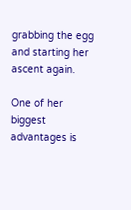grabbing the egg and starting her ascent again.

One of her biggest advantages is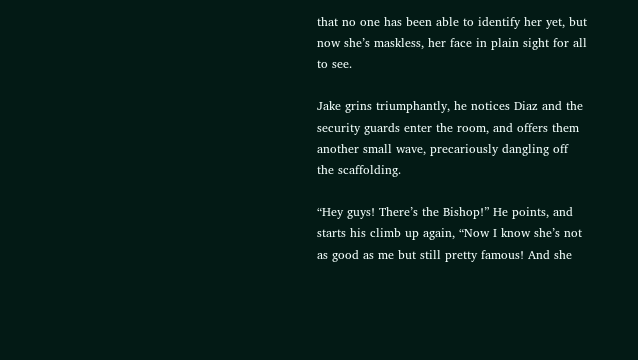that no one has been able to identify her yet, but now she’s maskless, her face in plain sight for all to see.

Jake grins triumphantly, he notices Diaz and the security guards enter the room, and offers them another small wave, precariously dangling off the scaffolding.

“Hey guys! There’s the Bishop!” He points, and starts his climb up again, “Now I know she’s not as good as me but still pretty famous! And she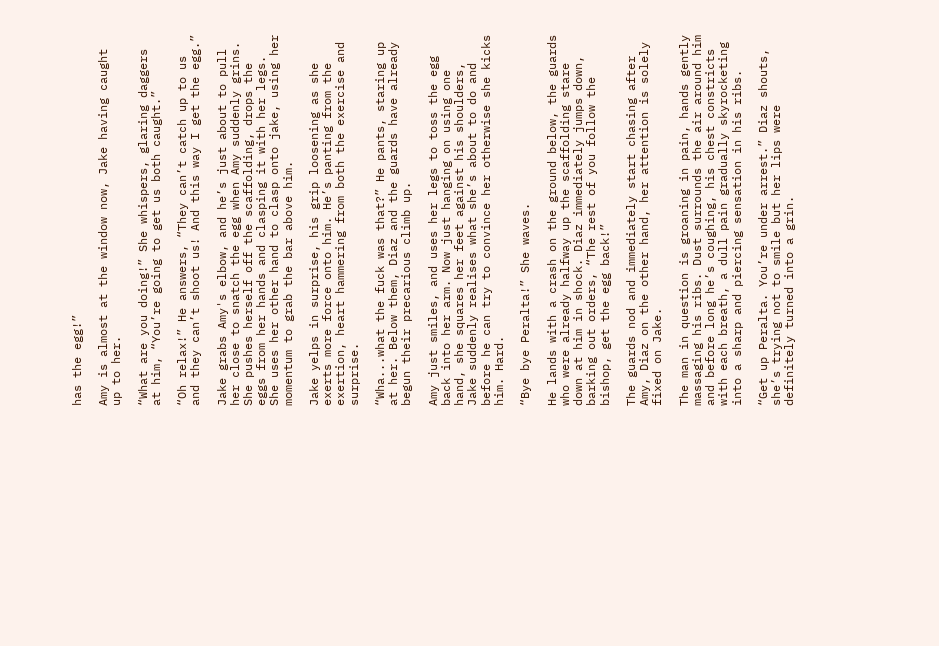has the egg!”

Amy is almost at the window now, Jake having caught up to her.

“What are you doing!” She whispers, glaring daggers at him, “You’re going to get us both caught.”

“Oh relax!” He answers, “They can’t catch up to us and they can’t shoot us! And this way I get the egg.”

Jake grabs Amy's elbow, and he’s just about to pull her close to snatch the egg when Amy suddenly grins. She pushes herself off the scaffolding, drops the eggs from her hands and clasping it with her legs. She uses her other hand to clasp onto jake, using her momentum to grab the bar above him.

Jake yelps in surprise, his grip loosening as she exerts more force onto him. He’s panting from the exertion, heart hammering from both the exercise and surprise.

“Wha...what the fuck was that?” He pants, staring up at her. Below them, Diaz and the guards have already begun their precarious climb up.

Amy just smiles, and uses her legs to toss the egg back into her arm. Now just hanging on using one hand, she squares her feet against his shoulders, Jake suddenly realises what she’s about to do and before he can try to convince her otherwise she kicks him. Hard.

“Bye bye Peralta!” She waves.

He lands with a crash on the ground below, the guards who were already halfway up the scaffolding stare down at him in shock. Diaz immediately jumps down, barking out orders, “The rest of you follow the bishop, get the egg back!”

The guards nod and immediately start chasing after Amy, Diaz on the other hand, her attention is solely fixed on Jake.

The man in question is groaning in pain, hands gently massaging his ribs. Dust surrounds the air around him and before long he’s coughing, his chest constricts with each breath, a dull pain gradually skyrocketing into a sharp and piercing sensation in his ribs.

“Get up Peralta. You’re under arrest.” Diaz shouts, she’s trying not to smile but her lips were definitely turned into a grin.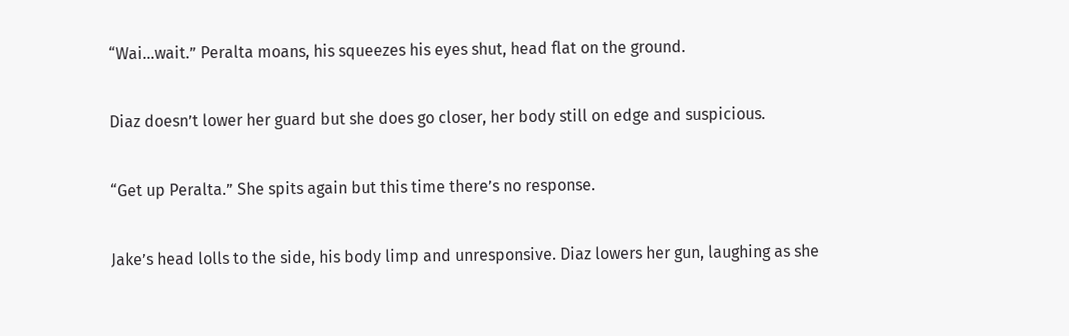“Wai…wait.” Peralta moans, his squeezes his eyes shut, head flat on the ground.

Diaz doesn’t lower her guard but she does go closer, her body still on edge and suspicious.

“Get up Peralta.” She spits again but this time there’s no response.

Jake’s head lolls to the side, his body limp and unresponsive. Diaz lowers her gun, laughing as she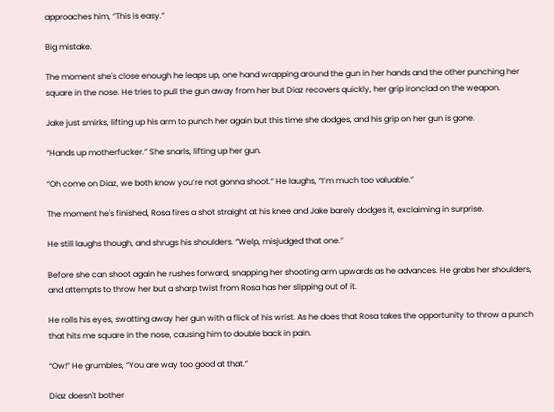approaches him, “This is easy.”

Big mistake.

The moment she's close enough he leaps up, one hand wrapping around the gun in her hands and the other punching her square in the nose. He tries to pull the gun away from her but Diaz recovers quickly, her grip ironclad on the weapon.

Jake just smirks, lifting up his arm to punch her again but this time she dodges, and his grip on her gun is gone.

“Hands up motherfucker.” She snarls, lifting up her gun.

“Oh come on Diaz, we both know you’re not gonna shoot.” He laughs, “I’m much too valuable.”

The moment he's finished, Rosa fires a shot straight at his knee and Jake barely dodges it, exclaiming in surprise.

He still laughs though, and shrugs his shoulders. “Welp, misjudged that one.”

Before she can shoot again he rushes forward, snapping her shooting arm upwards as he advances. He grabs her shoulders, and attempts to throw her but a sharp twist from Rosa has her slipping out of it.

He rolls his eyes, swatting away her gun with a flick of his wrist. As he does that Rosa takes the opportunity to throw a punch that hits me square in the nose, causing him to double back in pain.

“Ow!” He grumbles, “You are way too good at that.”

Diaz doesn't bother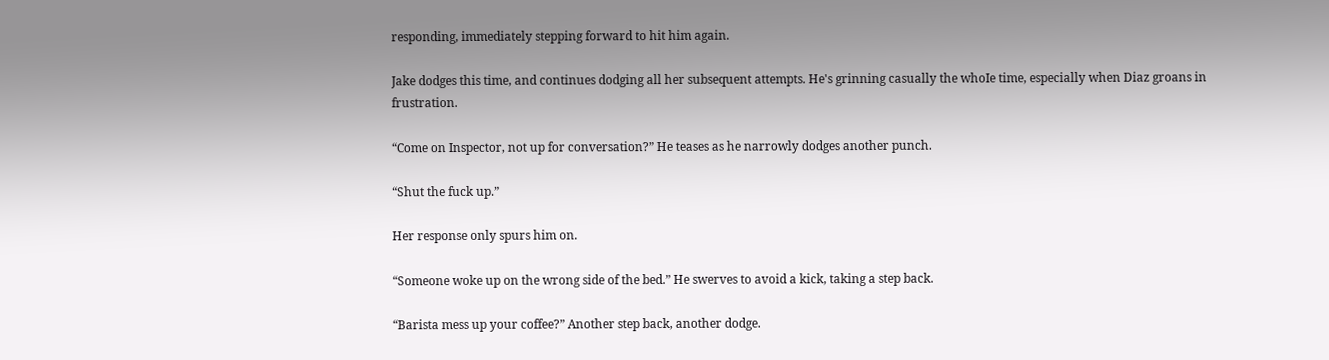responding, immediately stepping forward to hit him again.

Jake dodges this time, and continues dodging all her subsequent attempts. He's grinning casually the whoIe time, especially when Diaz groans in frustration.

“Come on Inspector, not up for conversation?” He teases as he narrowly dodges another punch.

“Shut the fuck up.”

Her response only spurs him on.

“Someone woke up on the wrong side of the bed.” He swerves to avoid a kick, taking a step back.

“Barista mess up your coffee?” Another step back, another dodge.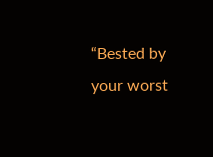“Bested by your worst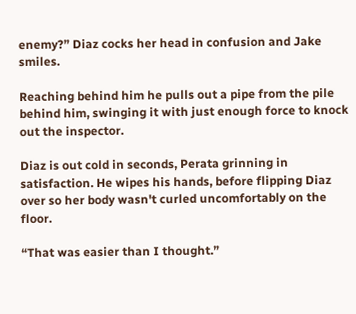enemy?” Diaz cocks her head in confusion and Jake smiles.

Reaching behind him he pulls out a pipe from the pile behind him, swinging it with just enough force to knock out the inspector.

Diaz is out cold in seconds, Perata grinning in satisfaction. He wipes his hands, before flipping Diaz over so her body wasn't curled uncomfortably on the floor.

“That was easier than I thought.”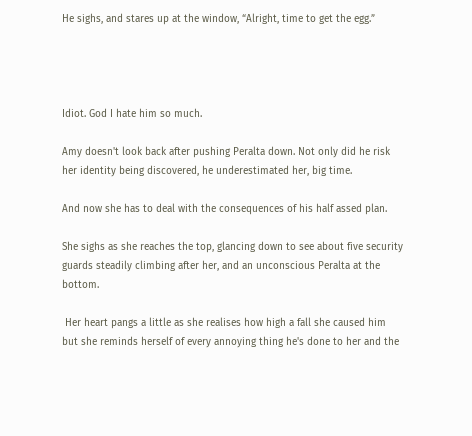He sighs, and stares up at the window, “Alright, time to get the egg.”




Idiot. God I hate him so much.

Amy doesn't look back after pushing Peralta down. Not only did he risk her identity being discovered, he underestimated her, big time.

And now she has to deal with the consequences of his half assed plan.

She sighs as she reaches the top, glancing down to see about five security guards steadily climbing after her, and an unconscious Peralta at the bottom.

 Her heart pangs a little as she realises how high a fall she caused him but she reminds herself of every annoying thing he's done to her and the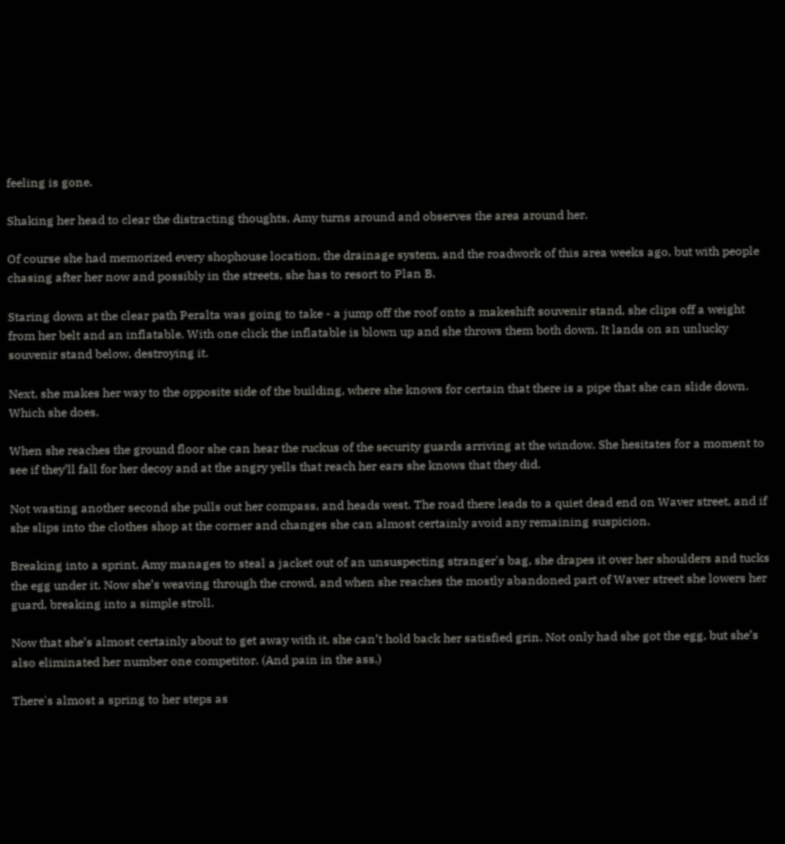feeling is gone.

Shaking her head to clear the distracting thoughts, Amy turns around and observes the area around her.

Of course she had memorized every shophouse location, the drainage system, and the roadwork of this area weeks ago, but with people chasing after her now and possibly in the streets, she has to resort to Plan B.

Staring down at the clear path Peralta was going to take - a jump off the roof onto a makeshift souvenir stand, she clips off a weight from her belt and an inflatable. With one click the inflatable is blown up and she throws them both down. It lands on an unlucky souvenir stand below, destroying it.

Next, she makes her way to the opposite side of the building, where she knows for certain that there is a pipe that she can slide down. Which she does.

When she reaches the ground floor she can hear the ruckus of the security guards arriving at the window. She hesitates for a moment to see if they’ll fall for her decoy and at the angry yells that reach her ears she knows that they did.

Not wasting another second she pulls out her compass, and heads west. The road there leads to a quiet dead end on Waver street, and if she slips into the clothes shop at the corner and changes she can almost certainly avoid any remaining suspicion.

Breaking into a sprint, Amy manages to steal a jacket out of an unsuspecting stranger's bag, she drapes it over her shoulders and tucks the egg under it. Now she’s weaving through the crowd, and when she reaches the mostly abandoned part of Waver street she lowers her guard, breaking into a simple stroll.

Now that she’s almost certainly about to get away with it, she can’t hold back her satisfied grin. Not only had she got the egg, but she’s also eliminated her number one competitor. (And pain in the ass.)

There's almost a spring to her steps as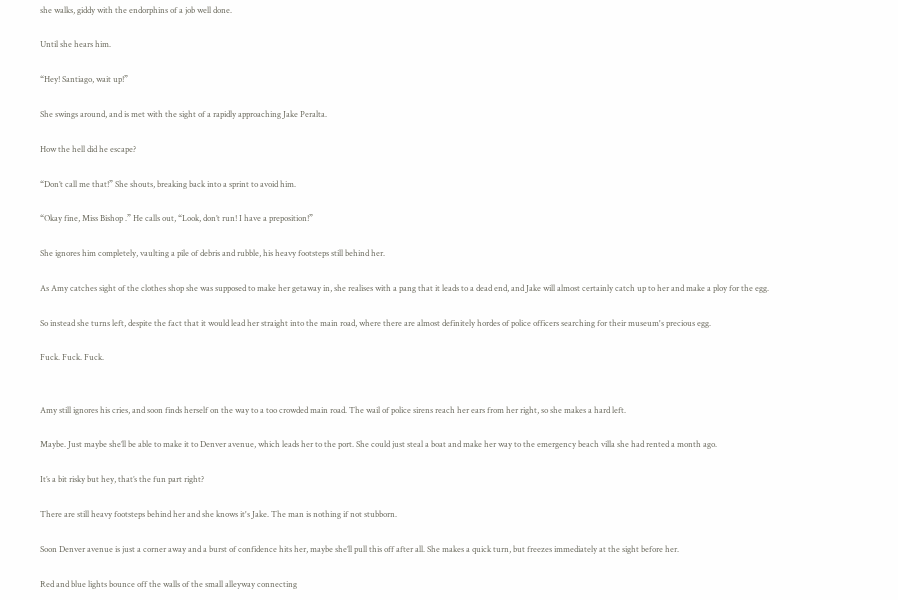she walks, giddy with the endorphins of a job well done.

Until she hears him.

“Hey! Santiago, wait up!”

She swings around, and is met with the sight of a rapidly approaching Jake Peralta.

How the hell did he escape?

“Don’t call me that!” She shouts, breaking back into a sprint to avoid him.

“Okay fine, Miss Bishop .” He calls out, “Look, don’t run! I have a preposition!”

She ignores him completely, vaulting a pile of debris and rubble, his heavy footsteps still behind her.

As Amy catches sight of the clothes shop she was supposed to make her getaway in, she realises with a pang that it leads to a dead end, and Jake will almost certainly catch up to her and make a ploy for the egg.

So instead she turns left, despite the fact that it would lead her straight into the main road, where there are almost definitely hordes of police officers searching for their museum's precious egg.

Fuck. Fuck. Fuck.


Amy still ignores his cries, and soon finds herself on the way to a too crowded main road. The wail of police sirens reach her ears from her right, so she makes a hard left.

Maybe. Just maybe she’ll be able to make it to Denver avenue, which leads her to the port. She could just steal a boat and make her way to the emergency beach villa she had rented a month ago.

It’s a bit risky but hey, that’s the fun part right?

There are still heavy footsteps behind her and she knows it's Jake. The man is nothing if not stubborn.

Soon Denver avenue is just a corner away and a burst of confidence hits her, maybe she’ll pull this off after all. She makes a quick turn, but freezes immediately at the sight before her.

Red and blue lights bounce off the walls of the small alleyway connecting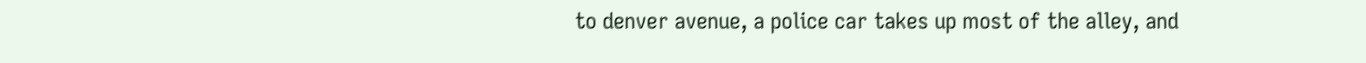to denver avenue, a police car takes up most of the alley, and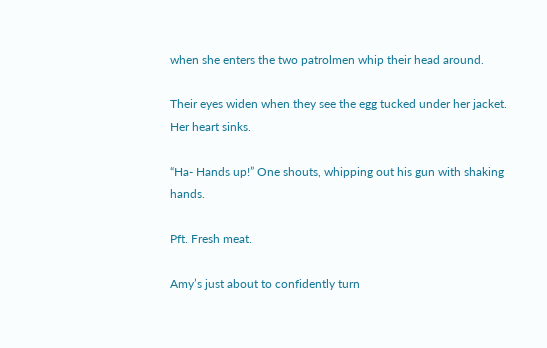when she enters the two patrolmen whip their head around.

Their eyes widen when they see the egg tucked under her jacket. Her heart sinks.

“Ha- Hands up!” One shouts, whipping out his gun with shaking hands.

Pft. Fresh meat.

Amy’s just about to confidently turn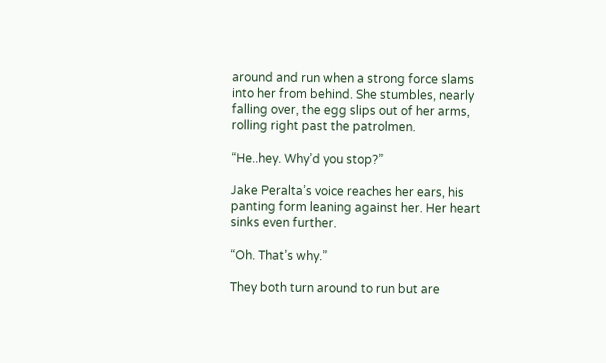around and run when a strong force slams into her from behind. She stumbles, nearly falling over, the egg slips out of her arms, rolling right past the patrolmen.

“He..hey. Why’d you stop?”

Jake Peralta’s voice reaches her ears, his panting form leaning against her. Her heart sinks even further.

“Oh. That’s why.”

They both turn around to run but are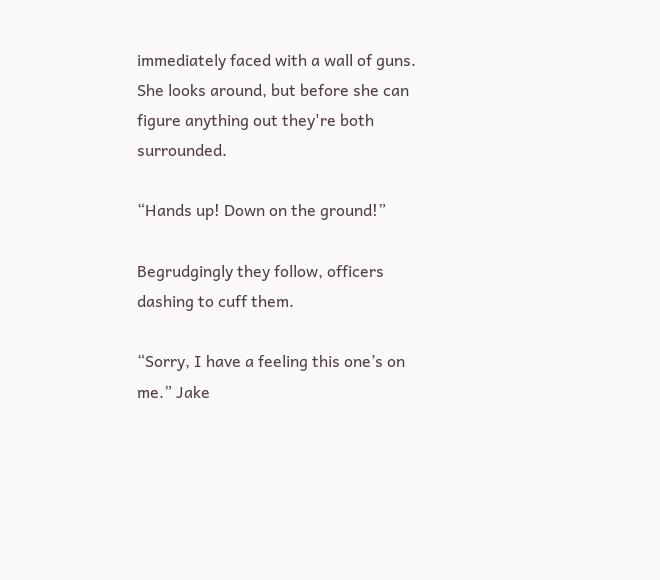immediately faced with a wall of guns. She looks around, but before she can figure anything out they're both surrounded.

“Hands up! Down on the ground!”

Begrudgingly they follow, officers dashing to cuff them.

“Sorry, I have a feeling this one’s on me.” Jake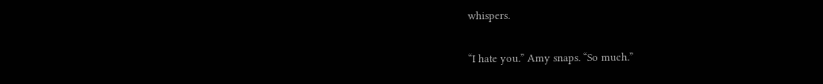whispers.

“I hate you.” Amy snaps. “So much.”